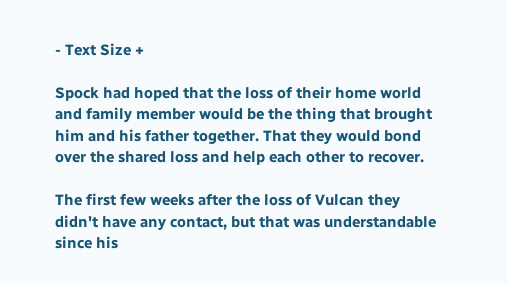- Text Size +

Spock had hoped that the loss of their home world and family member would be the thing that brought him and his father together. That they would bond over the shared loss and help each other to recover.

The first few weeks after the loss of Vulcan they didn't have any contact, but that was understandable since his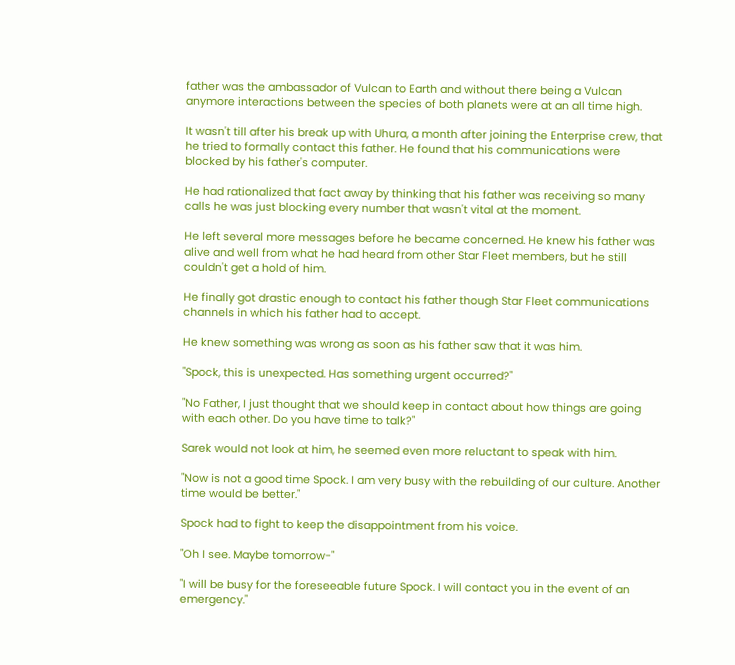father was the ambassador of Vulcan to Earth and without there being a Vulcan anymore interactions between the species of both planets were at an all time high.

It wasn't till after his break up with Uhura, a month after joining the Enterprise crew, that he tried to formally contact this father. He found that his communications were blocked by his father's computer.

He had rationalized that fact away by thinking that his father was receiving so many calls he was just blocking every number that wasn't vital at the moment.

He left several more messages before he became concerned. He knew his father was alive and well from what he had heard from other Star Fleet members, but he still couldn't get a hold of him.

He finally got drastic enough to contact his father though Star Fleet communications channels in which his father had to accept.

He knew something was wrong as soon as his father saw that it was him.

"Spock, this is unexpected. Has something urgent occurred?"

"No Father, I just thought that we should keep in contact about how things are going with each other. Do you have time to talk?"

Sarek would not look at him, he seemed even more reluctant to speak with him.

"Now is not a good time Spock. I am very busy with the rebuilding of our culture. Another time would be better."

Spock had to fight to keep the disappointment from his voice.

"Oh I see. Maybe tomorrow-"

"I will be busy for the foreseeable future Spock. I will contact you in the event of an emergency."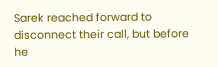Sarek reached forward to disconnect their call, but before he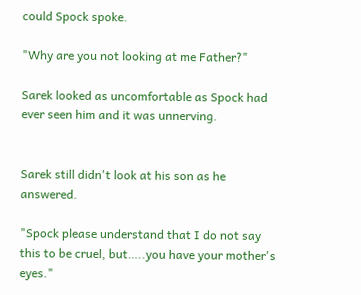could Spock spoke.

"Why are you not looking at me Father?"

Sarek looked as uncomfortable as Spock had ever seen him and it was unnerving.


Sarek still didn't look at his son as he answered.

"Spock please understand that I do not say this to be cruel, but…..you have your mother's eyes."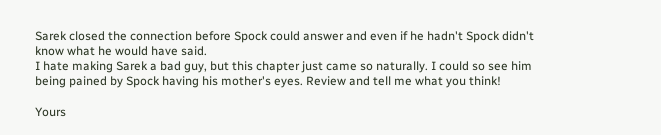Sarek closed the connection before Spock could answer and even if he hadn't Spock didn't know what he would have said.
I hate making Sarek a bad guy, but this chapter just came so naturally. I could so see him being pained by Spock having his mother's eyes. Review and tell me what you think!

Yours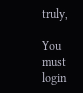truly,

You must login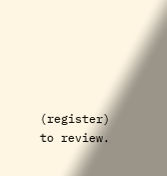(register) to review.